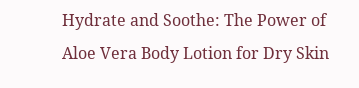Hydrate and Soothe: The Power of Aloe Vera Body Lotion for Dry Skin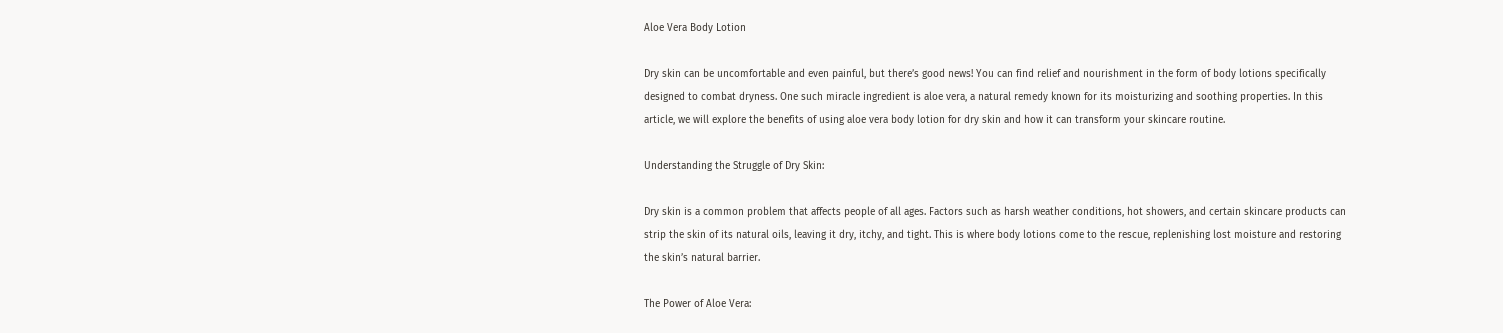Aloe Vera Body Lotion

Dry skin can be uncomfortable and even painful, but there’s good news! You can find relief and nourishment in the form of body lotions specifically designed to combat dryness. One such miracle ingredient is aloe vera, a natural remedy known for its moisturizing and soothing properties. In this article, we will explore the benefits of using aloe vera body lotion for dry skin and how it can transform your skincare routine.

Understanding the Struggle of Dry Skin:

Dry skin is a common problem that affects people of all ages. Factors such as harsh weather conditions, hot showers, and certain skincare products can strip the skin of its natural oils, leaving it dry, itchy, and tight. This is where body lotions come to the rescue, replenishing lost moisture and restoring the skin’s natural barrier.

The Power of Aloe Vera: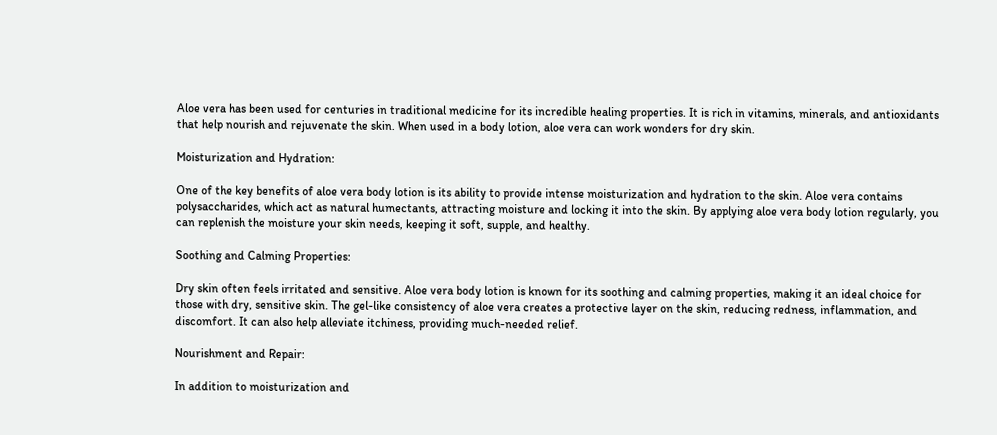Aloe vera has been used for centuries in traditional medicine for its incredible healing properties. It is rich in vitamins, minerals, and antioxidants that help nourish and rejuvenate the skin. When used in a body lotion, aloe vera can work wonders for dry skin.

Moisturization and Hydration:

One of the key benefits of aloe vera body lotion is its ability to provide intense moisturization and hydration to the skin. Aloe vera contains polysaccharides, which act as natural humectants, attracting moisture and locking it into the skin. By applying aloe vera body lotion regularly, you can replenish the moisture your skin needs, keeping it soft, supple, and healthy.

Soothing and Calming Properties:

Dry skin often feels irritated and sensitive. Aloe vera body lotion is known for its soothing and calming properties, making it an ideal choice for those with dry, sensitive skin. The gel-like consistency of aloe vera creates a protective layer on the skin, reducing redness, inflammation, and discomfort. It can also help alleviate itchiness, providing much-needed relief.

Nourishment and Repair:

In addition to moisturization and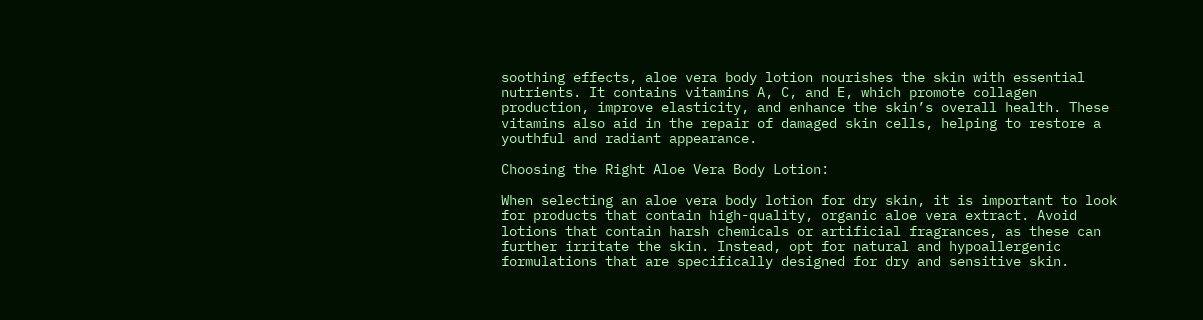soothing effects, aloe vera body lotion nourishes the skin with essential nutrients. It contains vitamins A, C, and E, which promote collagen production, improve elasticity, and enhance the skin’s overall health. These vitamins also aid in the repair of damaged skin cells, helping to restore a youthful and radiant appearance.

Choosing the Right Aloe Vera Body Lotion:

When selecting an aloe vera body lotion for dry skin, it is important to look for products that contain high-quality, organic aloe vera extract. Avoid lotions that contain harsh chemicals or artificial fragrances, as these can further irritate the skin. Instead, opt for natural and hypoallergenic formulations that are specifically designed for dry and sensitive skin.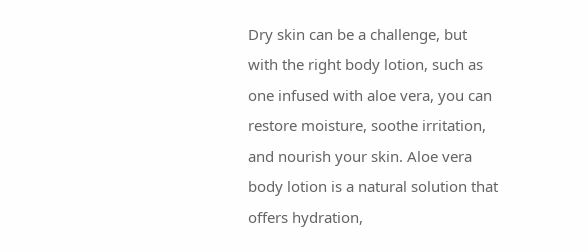Dry skin can be a challenge, but with the right body lotion, such as one infused with aloe vera, you can restore moisture, soothe irritation, and nourish your skin. Aloe vera body lotion is a natural solution that offers hydration,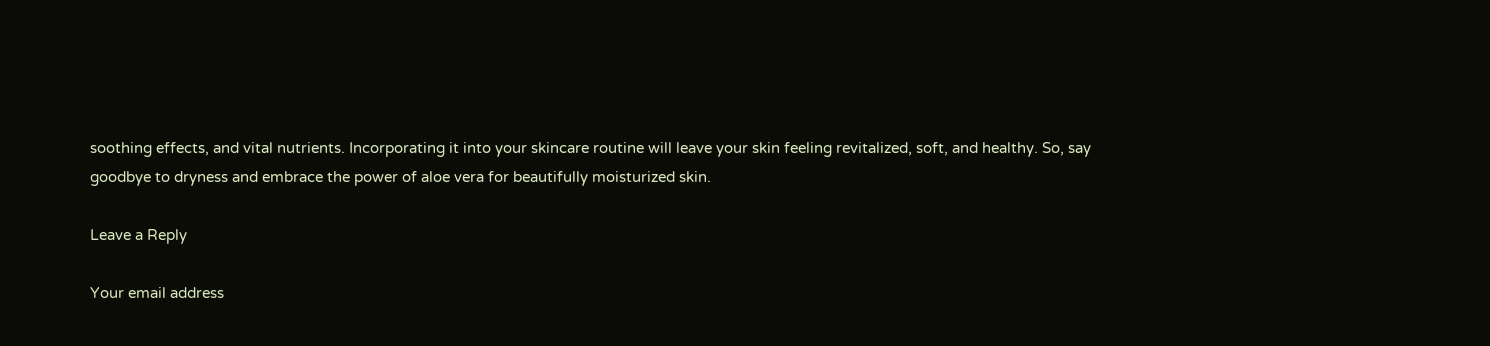soothing effects, and vital nutrients. Incorporating it into your skincare routine will leave your skin feeling revitalized, soft, and healthy. So, say goodbye to dryness and embrace the power of aloe vera for beautifully moisturized skin.

Leave a Reply

Your email address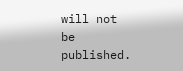will not be published.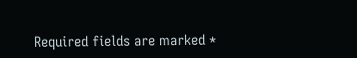Required fields are marked *